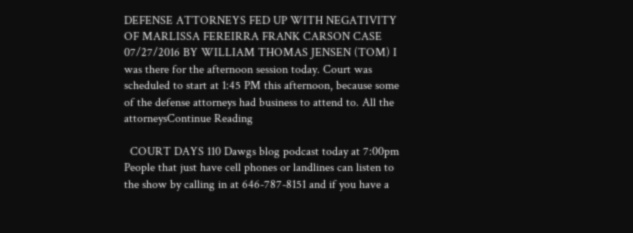DEFENSE ATTORNEYS FED UP WITH NEGATIVITY OF MARLISSA FEREIRRA FRANK CARSON CASE 07/27/2016 BY WILLIAM THOMAS JENSEN (TOM) I was there for the afternoon session today. Court was scheduled to start at 1:45 PM this afternoon, because some of the defense attorneys had business to attend to. All the attorneysContinue Reading

  COURT DAYS 110 Dawgs blog podcast today at 7:00pm People that just have cell phones or landlines can listen to the show by calling in at 646-787-8151 and if you have a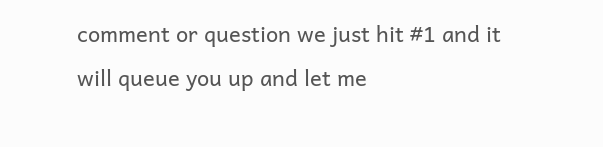comment or question we just hit #1 and it will queue you up and let me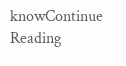knowContinue Reading